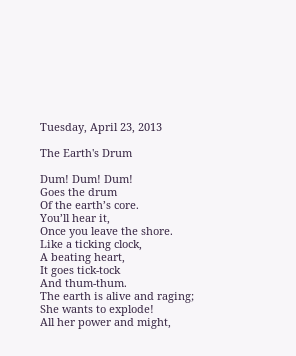Tuesday, April 23, 2013

The Earth's Drum

Dum! Dum! Dum!
Goes the drum
Of the earth’s core.
You’ll hear it,
Once you leave the shore.
Like a ticking clock,
A beating heart,
It goes tick-tock
And thum-thum.
The earth is alive and raging;
She wants to explode!
All her power and might,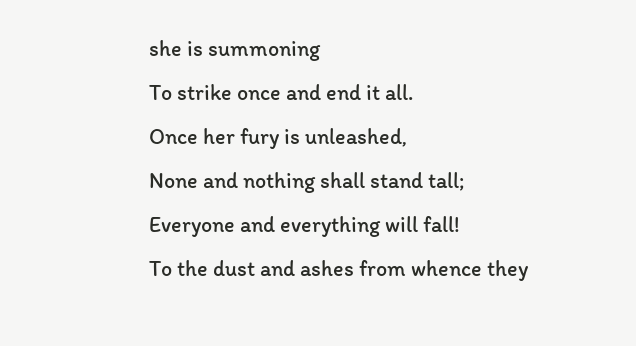she is summoning
To strike once and end it all.
Once her fury is unleashed,
None and nothing shall stand tall;
Everyone and everything will fall!
To the dust and ashes from whence they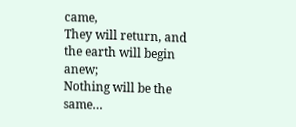came,
They will return, and the earth will begin anew;
Nothing will be the same…